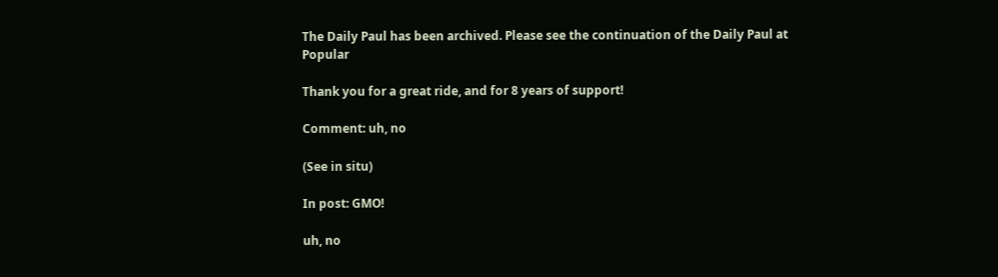The Daily Paul has been archived. Please see the continuation of the Daily Paul at Popular

Thank you for a great ride, and for 8 years of support!

Comment: uh, no

(See in situ)

In post: GMO!

uh, no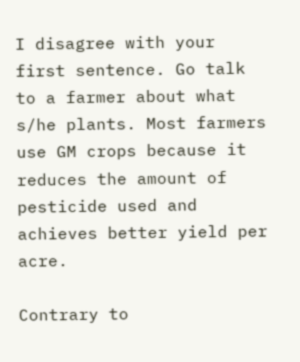I disagree with your first sentence. Go talk to a farmer about what s/he plants. Most farmers use GM crops because it reduces the amount of pesticide used and achieves better yield per acre.

Contrary to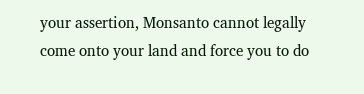your assertion, Monsanto cannot legally come onto your land and force you to do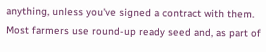anything, unless you've signed a contract with them. Most farmers use round-up ready seed and, as part of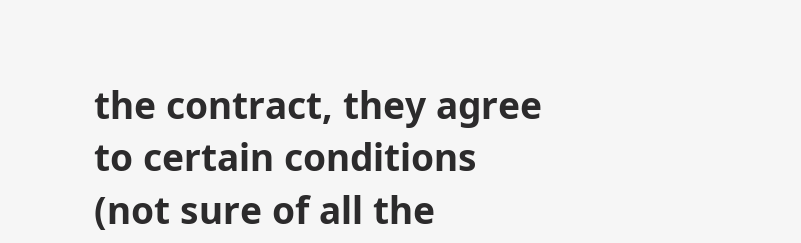the contract, they agree to certain conditions (not sure of all the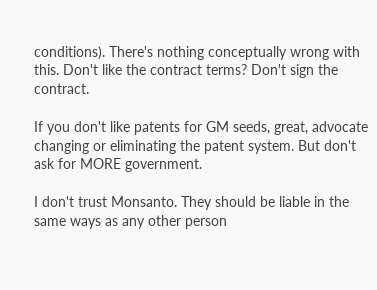conditions). There's nothing conceptually wrong with this. Don't like the contract terms? Don't sign the contract.

If you don't like patents for GM seeds, great, advocate changing or eliminating the patent system. But don't ask for MORE government.

I don't trust Monsanto. They should be liable in the same ways as any other person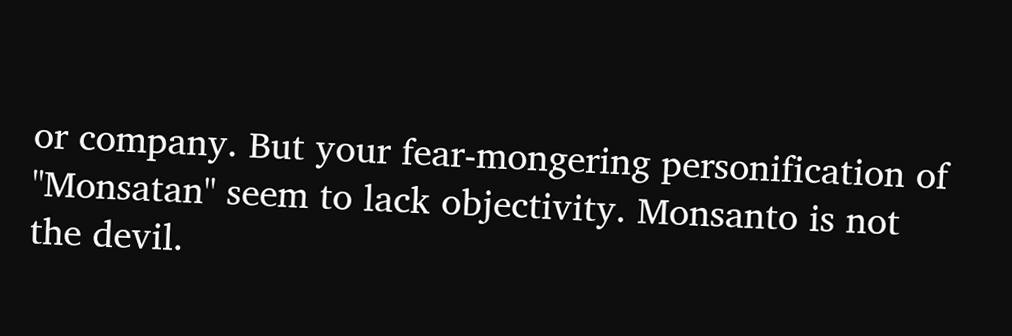or company. But your fear-mongering personification of "Monsatan" seem to lack objectivity. Monsanto is not the devil.